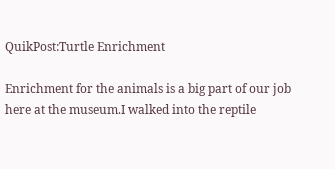QuikPost:Turtle Enrichment

Enrichment for the animals is a big part of our job here at the museum.I walked into the reptile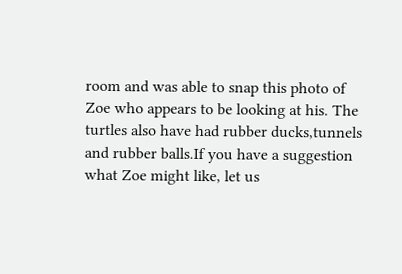room and was able to snap this photo of  Zoe who appears to be looking at his. The turtles also have had rubber ducks,tunnels and rubber balls.If you have a suggestion what Zoe might like, let us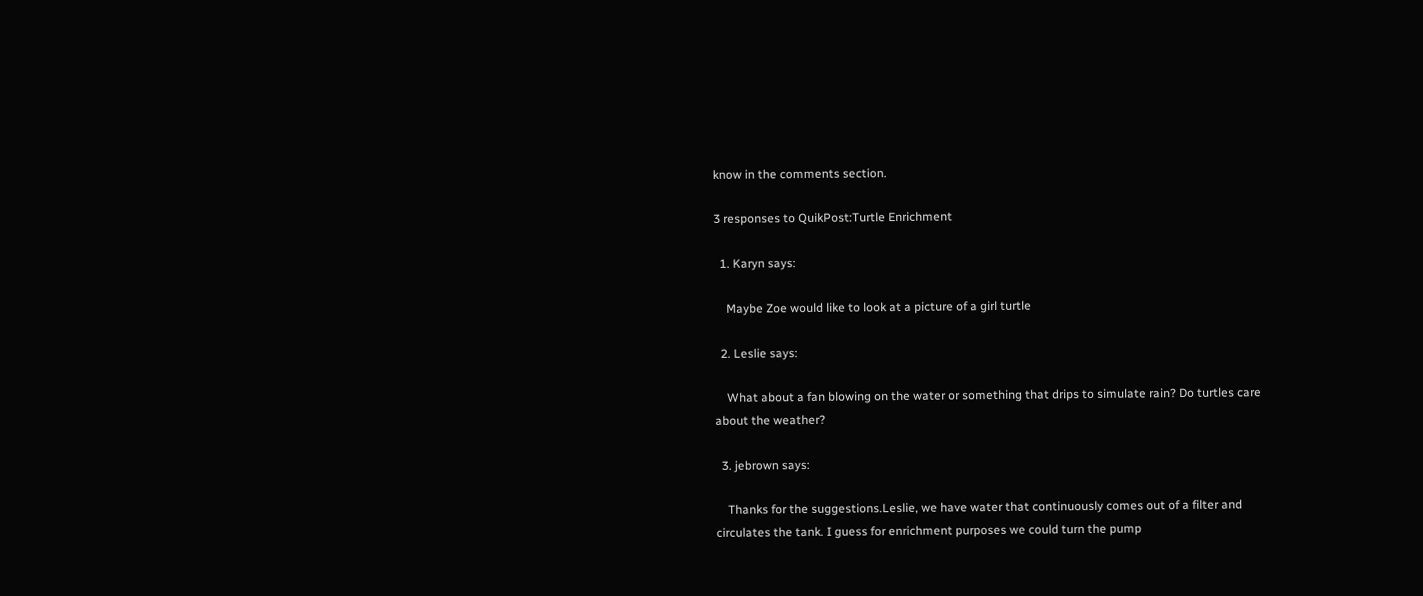know in the comments section.

3 responses to QuikPost:Turtle Enrichment

  1. Karyn says:

    Maybe Zoe would like to look at a picture of a girl turtle

  2. Leslie says:

    What about a fan blowing on the water or something that drips to simulate rain? Do turtles care about the weather?

  3. jebrown says:

    Thanks for the suggestions.Leslie, we have water that continuously comes out of a filter and circulates the tank. I guess for enrichment purposes we could turn the pump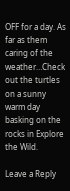OFF for a day. As far as them caring of the weather…Check out the turtles on a sunny warm day basking on the rocks in Explore the Wild.

Leave a Reply